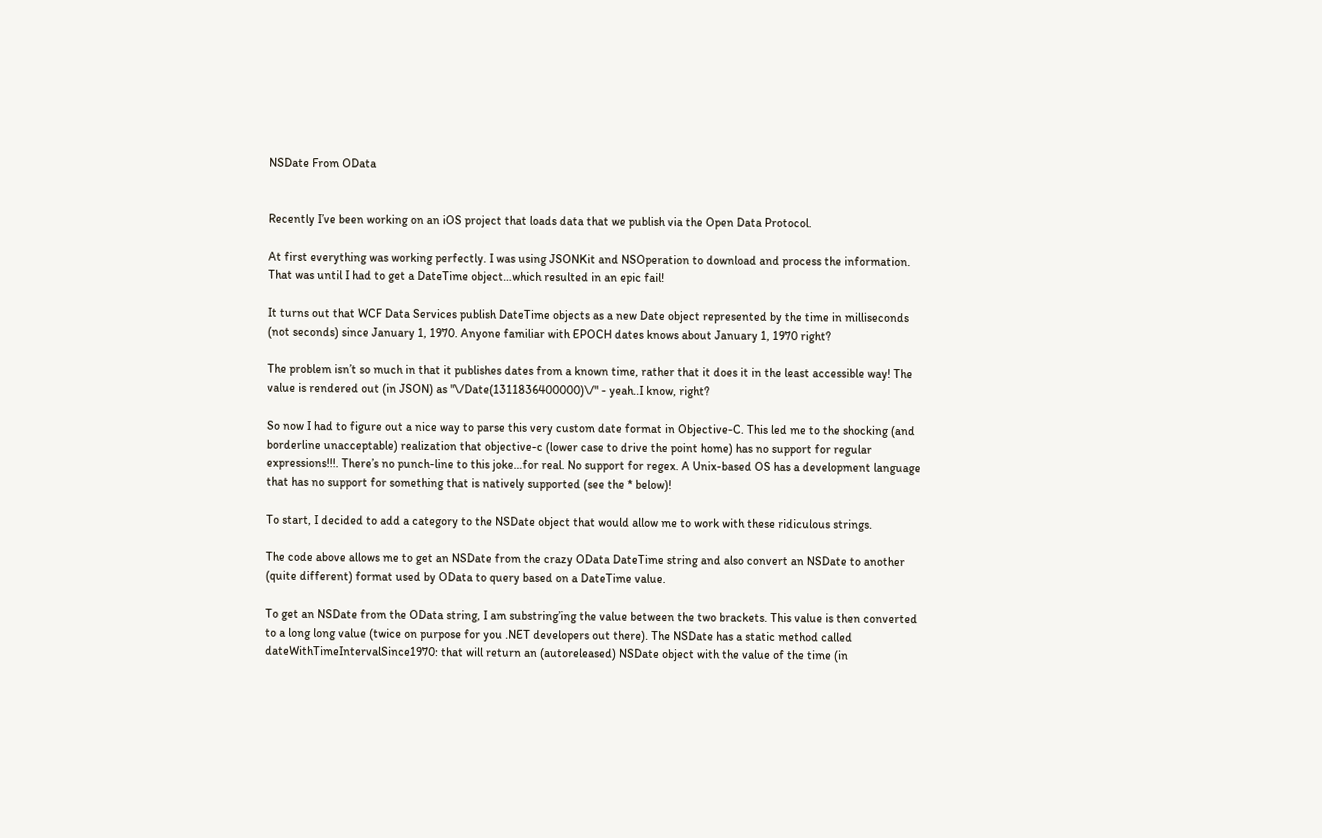NSDate From OData


Recently I’ve been working on an iOS project that loads data that we publish via the Open Data Protocol.

At first everything was working perfectly. I was using JSONKit and NSOperation to download and process the information. That was until I had to get a DateTime object…which resulted in an epic fail!

It turns out that WCF Data Services publish DateTime objects as a new Date object represented by the time in milliseconds (not seconds) since January 1, 1970. Anyone familiar with EPOCH dates knows about January 1, 1970 right?

The problem isn’t so much in that it publishes dates from a known time, rather that it does it in the least accessible way! The value is rendered out (in JSON) as "\/Date(1311836400000)\/" - yeah..I know, right?

So now I had to figure out a nice way to parse this very custom date format in Objective-C. This led me to the shocking (and borderline unacceptable) realization that objective-c (lower case to drive the point home) has no support for regular expressions!!!. There’s no punch-line to this joke…for real. No support for regex. A Unix-based OS has a development language that has no support for something that is natively supported (see the * below)!

To start, I decided to add a category to the NSDate object that would allow me to work with these ridiculous strings.

The code above allows me to get an NSDate from the crazy OData DateTime string and also convert an NSDate to another (quite different) format used by OData to query based on a DateTime value.

To get an NSDate from the OData string, I am substring’ing the value between the two brackets. This value is then converted to a long long value (twice on purpose for you .NET developers out there). The NSDate has a static method called dateWithTimeIntervalSince1970: that will return an (autoreleased) NSDate object with the value of the time (in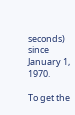seconds) since January 1, 1970.

To get the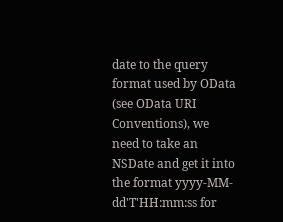date to the query format used by OData (see OData URI Conventions), we need to take an NSDate and get it into the format yyyy-MM-dd'T'HH:mm:ss for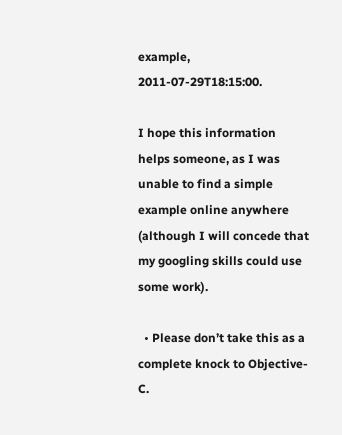example, 2011-07-29T18:15:00.

I hope this information helps someone, as I was unable to find a simple example online anywhere (although I will concede that my googling skills could use some work).

  • Please don’t take this as a complete knock to Objective-C.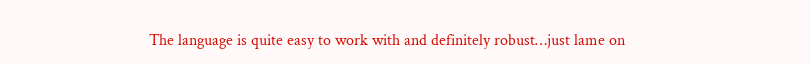The language is quite easy to work with and definitely robust…just lame on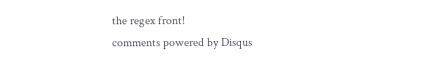the regex front!
comments powered by Disqus